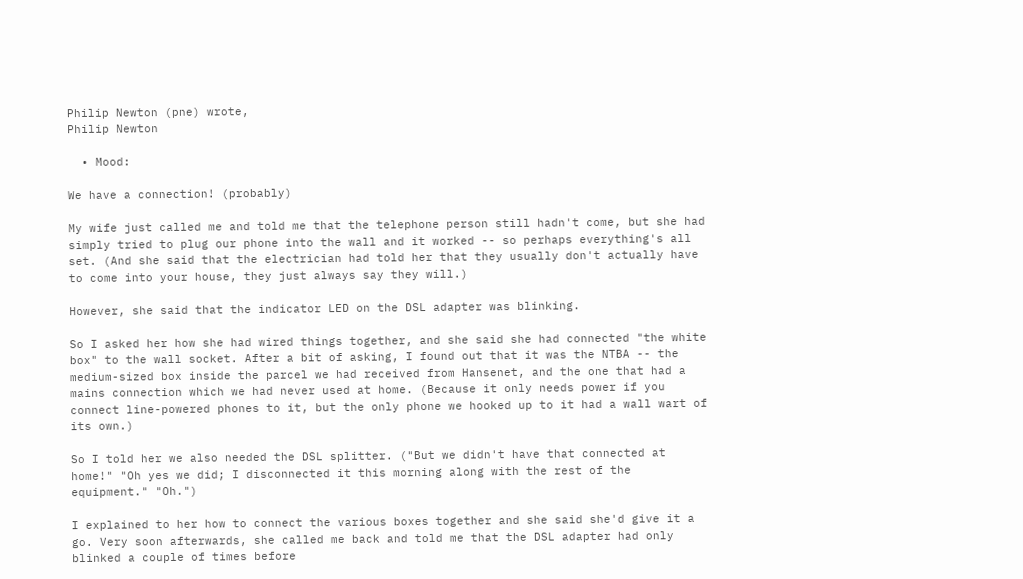Philip Newton (pne) wrote,
Philip Newton

  • Mood:

We have a connection! (probably)

My wife just called me and told me that the telephone person still hadn't come, but she had simply tried to plug our phone into the wall and it worked -- so perhaps everything's all set. (And she said that the electrician had told her that they usually don't actually have to come into your house, they just always say they will.)

However, she said that the indicator LED on the DSL adapter was blinking.

So I asked her how she had wired things together, and she said she had connected "the white box" to the wall socket. After a bit of asking, I found out that it was the NTBA -- the medium-sized box inside the parcel we had received from Hansenet, and the one that had a mains connection which we had never used at home. (Because it only needs power if you connect line-powered phones to it, but the only phone we hooked up to it had a wall wart of its own.)

So I told her we also needed the DSL splitter. ("But we didn't have that connected at home!" "Oh yes we did; I disconnected it this morning along with the rest of the equipment." "Oh.")

I explained to her how to connect the various boxes together and she said she'd give it a go. Very soon afterwards, she called me back and told me that the DSL adapter had only blinked a couple of times before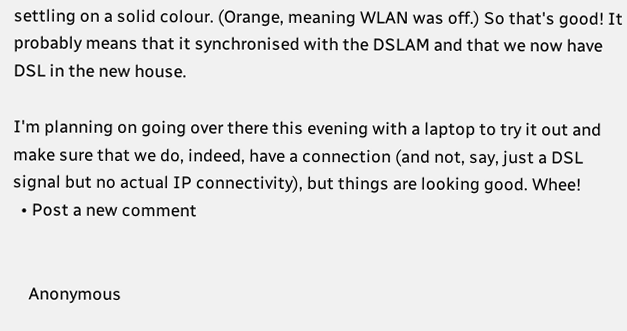settling on a solid colour. (Orange, meaning WLAN was off.) So that's good! It probably means that it synchronised with the DSLAM and that we now have DSL in the new house.

I'm planning on going over there this evening with a laptop to try it out and make sure that we do, indeed, have a connection (and not, say, just a DSL signal but no actual IP connectivity), but things are looking good. Whee!
  • Post a new comment


    Anonymous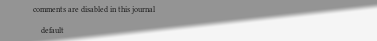comments are disabled in this journal

    default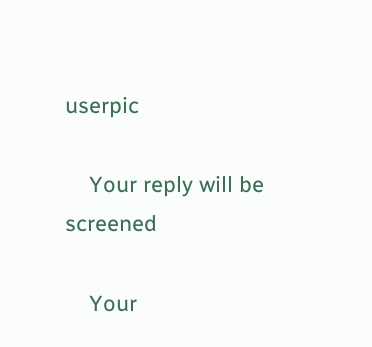userpic

    Your reply will be screened

    Your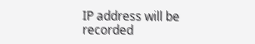IP address will be recorded